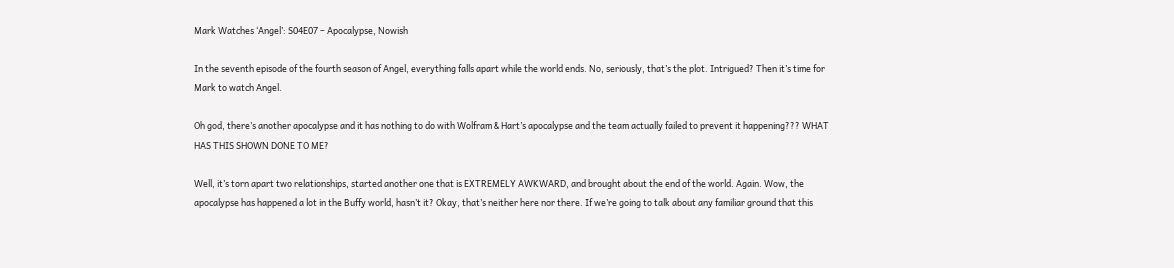Mark Watches ‘Angel’: S04E07 – Apocalypse, Nowish

In the seventh episode of the fourth season of Angel, everything falls apart while the world ends. No, seriously, that’s the plot. Intrigued? Then it’s time for Mark to watch Angel.

Oh god, there’s another apocalypse and it has nothing to do with Wolfram & Hart’s apocalypse and the team actually failed to prevent it happening??? WHAT HAS THIS SHOWN DONE TO ME?

Well, it’s torn apart two relationships, started another one that is EXTREMELY AWKWARD, and brought about the end of the world. Again. Wow, the apocalypse has happened a lot in the Buffy world, hasn’t it? Okay, that’s neither here nor there. If we’re going to talk about any familiar ground that this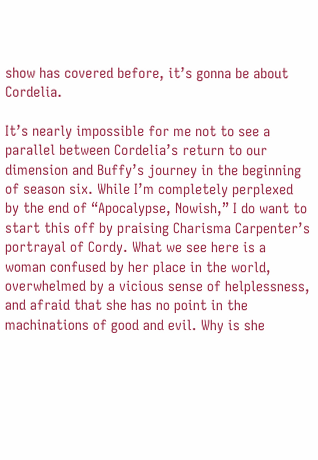show has covered before, it’s gonna be about Cordelia.

It’s nearly impossible for me not to see a parallel between Cordelia’s return to our dimension and Buffy’s journey in the beginning of season six. While I’m completely perplexed by the end of “Apocalypse, Nowish,” I do want to start this off by praising Charisma Carpenter’s portrayal of Cordy. What we see here is a woman confused by her place in the world, overwhelmed by a vicious sense of helplessness, and afraid that she has no point in the machinations of good and evil. Why is she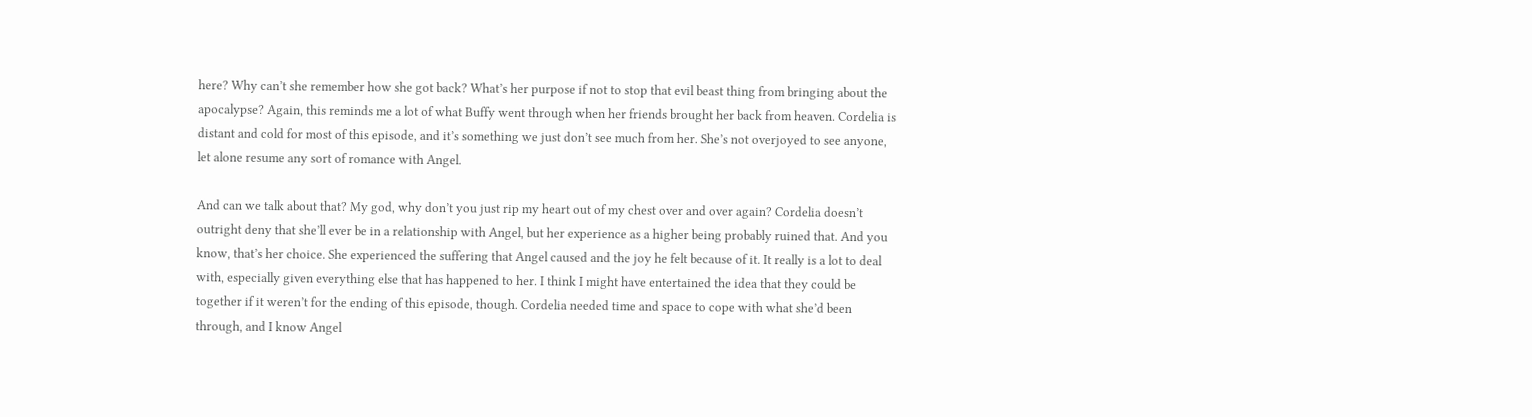here? Why can’t she remember how she got back? What’s her purpose if not to stop that evil beast thing from bringing about the apocalypse? Again, this reminds me a lot of what Buffy went through when her friends brought her back from heaven. Cordelia is distant and cold for most of this episode, and it’s something we just don’t see much from her. She’s not overjoyed to see anyone, let alone resume any sort of romance with Angel.

And can we talk about that? My god, why don’t you just rip my heart out of my chest over and over again? Cordelia doesn’t outright deny that she’ll ever be in a relationship with Angel, but her experience as a higher being probably ruined that. And you know, that’s her choice. She experienced the suffering that Angel caused and the joy he felt because of it. It really is a lot to deal with, especially given everything else that has happened to her. I think I might have entertained the idea that they could be together if it weren’t for the ending of this episode, though. Cordelia needed time and space to cope with what she’d been through, and I know Angel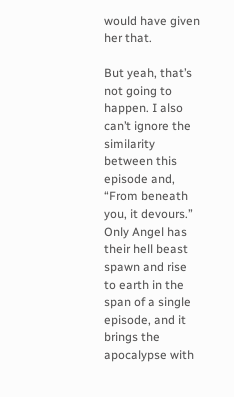would have given her that.

But yeah, that’s not going to happen. I also can’t ignore the similarity between this episode and, “From beneath you, it devours.” Only Angel has their hell beast spawn and rise to earth in the span of a single episode, and it brings the apocalypse with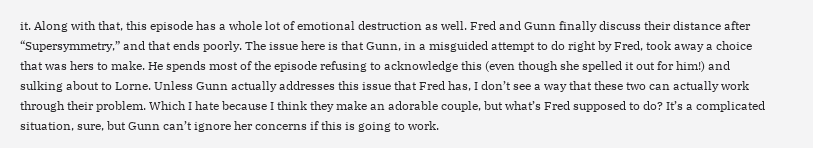it. Along with that, this episode has a whole lot of emotional destruction as well. Fred and Gunn finally discuss their distance after “Supersymmetry,” and that ends poorly. The issue here is that Gunn, in a misguided attempt to do right by Fred, took away a choice that was hers to make. He spends most of the episode refusing to acknowledge this (even though she spelled it out for him!) and sulking about to Lorne. Unless Gunn actually addresses this issue that Fred has, I don’t see a way that these two can actually work through their problem. Which I hate because I think they make an adorable couple, but what’s Fred supposed to do? It’s a complicated situation, sure, but Gunn can’t ignore her concerns if this is going to work.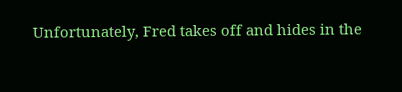Unfortunately, Fred takes off and hides in the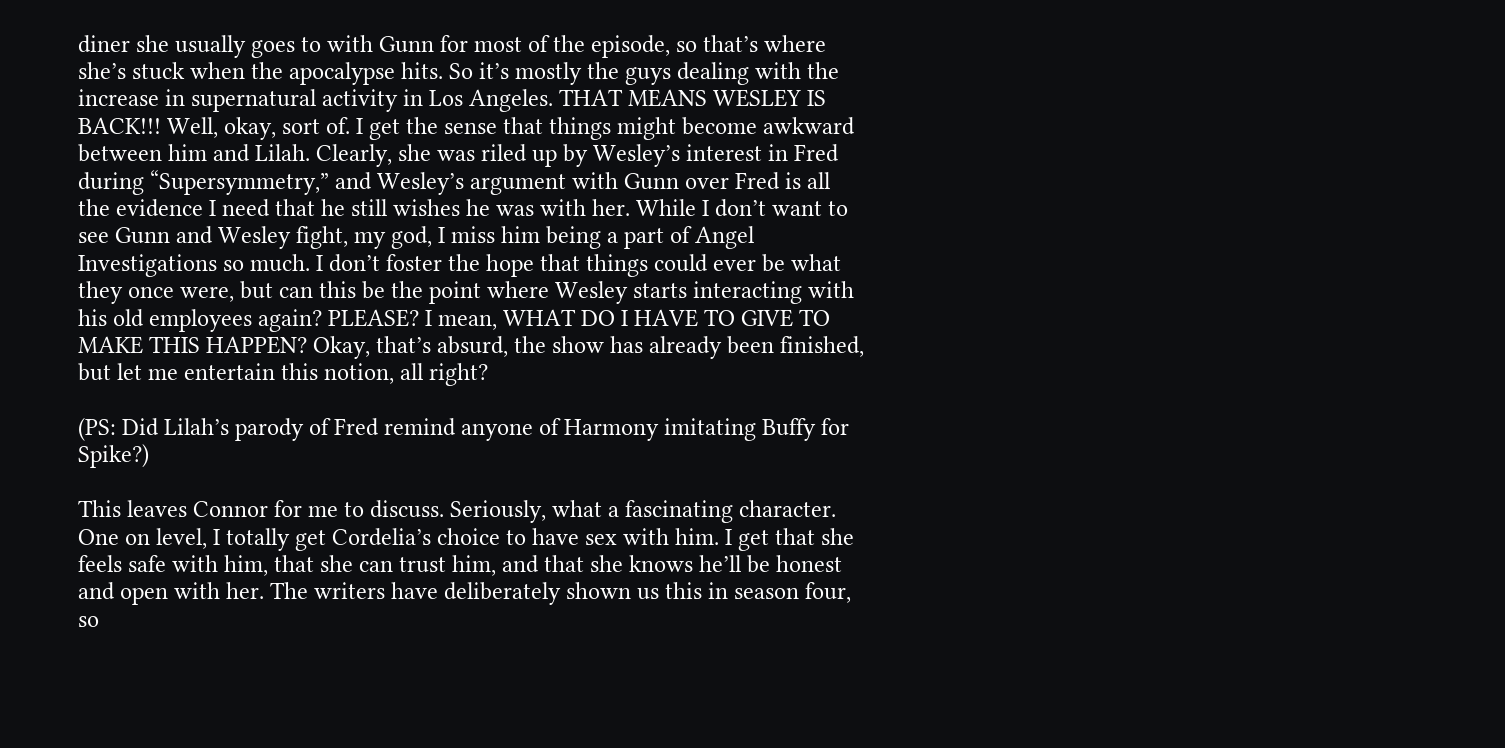diner she usually goes to with Gunn for most of the episode, so that’s where she’s stuck when the apocalypse hits. So it’s mostly the guys dealing with the increase in supernatural activity in Los Angeles. THAT MEANS WESLEY IS BACK!!! Well, okay, sort of. I get the sense that things might become awkward between him and Lilah. Clearly, she was riled up by Wesley’s interest in Fred during “Supersymmetry,” and Wesley’s argument with Gunn over Fred is all the evidence I need that he still wishes he was with her. While I don’t want to see Gunn and Wesley fight, my god, I miss him being a part of Angel Investigations so much. I don’t foster the hope that things could ever be what they once were, but can this be the point where Wesley starts interacting with his old employees again? PLEASE? I mean, WHAT DO I HAVE TO GIVE TO MAKE THIS HAPPEN? Okay, that’s absurd, the show has already been finished, but let me entertain this notion, all right?

(PS: Did Lilah’s parody of Fred remind anyone of Harmony imitating Buffy for Spike?)

This leaves Connor for me to discuss. Seriously, what a fascinating character. One on level, I totally get Cordelia’s choice to have sex with him. I get that she feels safe with him, that she can trust him, and that she knows he’ll be honest and open with her. The writers have deliberately shown us this in season four, so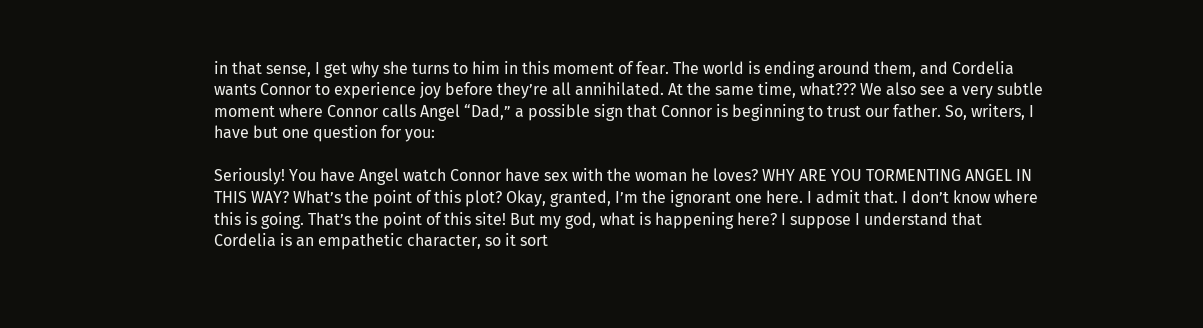in that sense, I get why she turns to him in this moment of fear. The world is ending around them, and Cordelia wants Connor to experience joy before they’re all annihilated. At the same time, what??? We also see a very subtle moment where Connor calls Angel “Dad,” a possible sign that Connor is beginning to trust our father. So, writers, I have but one question for you:

Seriously! You have Angel watch Connor have sex with the woman he loves? WHY ARE YOU TORMENTING ANGEL IN THIS WAY? What’s the point of this plot? Okay, granted, I’m the ignorant one here. I admit that. I don’t know where this is going. That’s the point of this site! But my god, what is happening here? I suppose I understand that Cordelia is an empathetic character, so it sort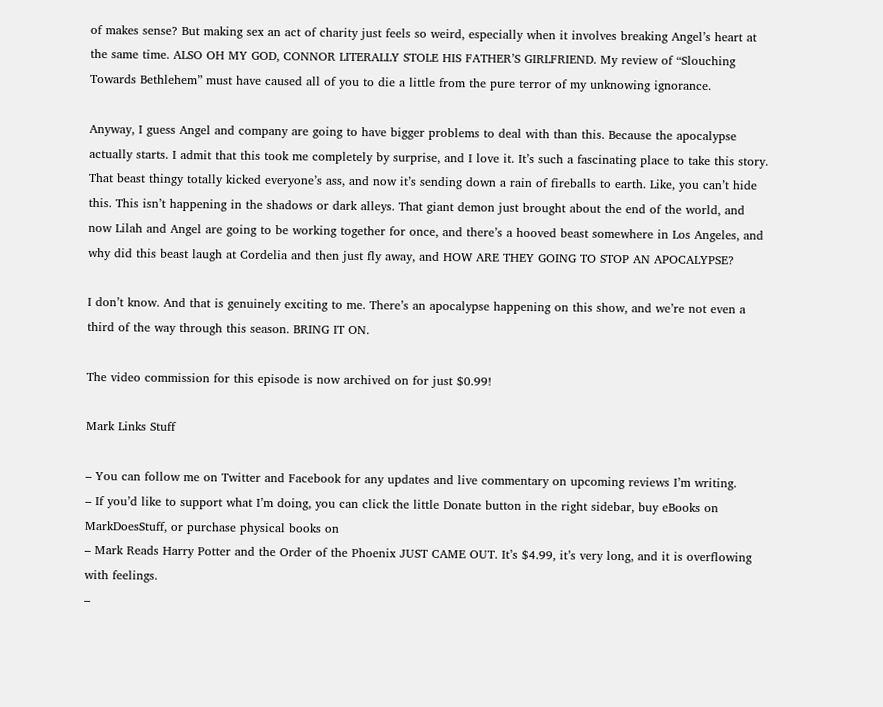of makes sense? But making sex an act of charity just feels so weird, especially when it involves breaking Angel’s heart at the same time. ALSO OH MY GOD, CONNOR LITERALLY STOLE HIS FATHER’S GIRLFRIEND. My review of “Slouching Towards Bethlehem” must have caused all of you to die a little from the pure terror of my unknowing ignorance.

Anyway, I guess Angel and company are going to have bigger problems to deal with than this. Because the apocalypse actually starts. I admit that this took me completely by surprise, and I love it. It’s such a fascinating place to take this story. That beast thingy totally kicked everyone’s ass, and now it’s sending down a rain of fireballs to earth. Like, you can’t hide this. This isn’t happening in the shadows or dark alleys. That giant demon just brought about the end of the world, and now Lilah and Angel are going to be working together for once, and there’s a hooved beast somewhere in Los Angeles, and why did this beast laugh at Cordelia and then just fly away, and HOW ARE THEY GOING TO STOP AN APOCALYPSE?

I don’t know. And that is genuinely exciting to me. There’s an apocalypse happening on this show, and we’re not even a third of the way through this season. BRING IT ON.

The video commission for this episode is now archived on for just $0.99!

Mark Links Stuff

– You can follow me on Twitter and Facebook for any updates and live commentary on upcoming reviews I’m writing.
– If you’d like to support what I’m doing, you can click the little Donate button in the right sidebar, buy eBooks on MarkDoesStuff, or purchase physical books on
– Mark Reads Harry Potter and the Order of the Phoenix JUST CAME OUT. It’s $4.99, it’s very long, and it is overflowing with feelings.
–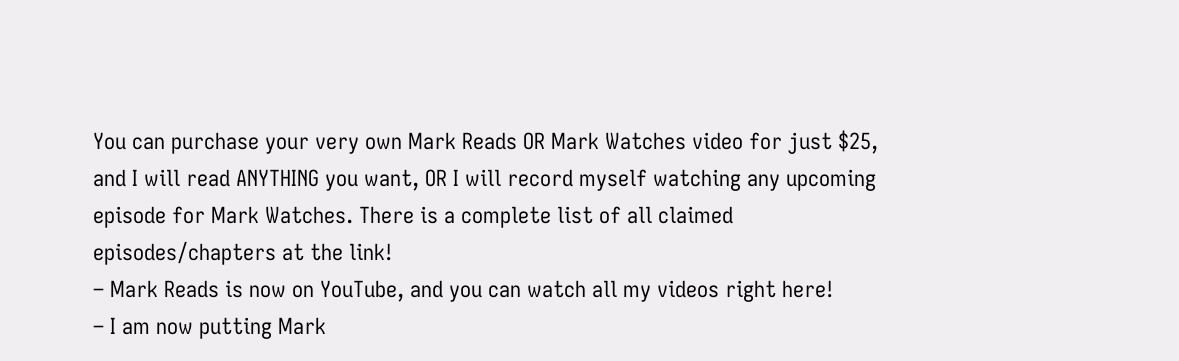You can purchase your very own Mark Reads OR Mark Watches video for just $25, and I will read ANYTHING you want, OR I will record myself watching any upcoming episode for Mark Watches. There is a complete list of all claimed episodes/chapters at the link!
– Mark Reads is now on YouTube, and you can watch all my videos right here!
– I am now putting Mark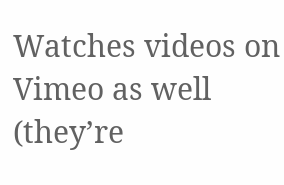Watches videos on Vimeo as well (they’re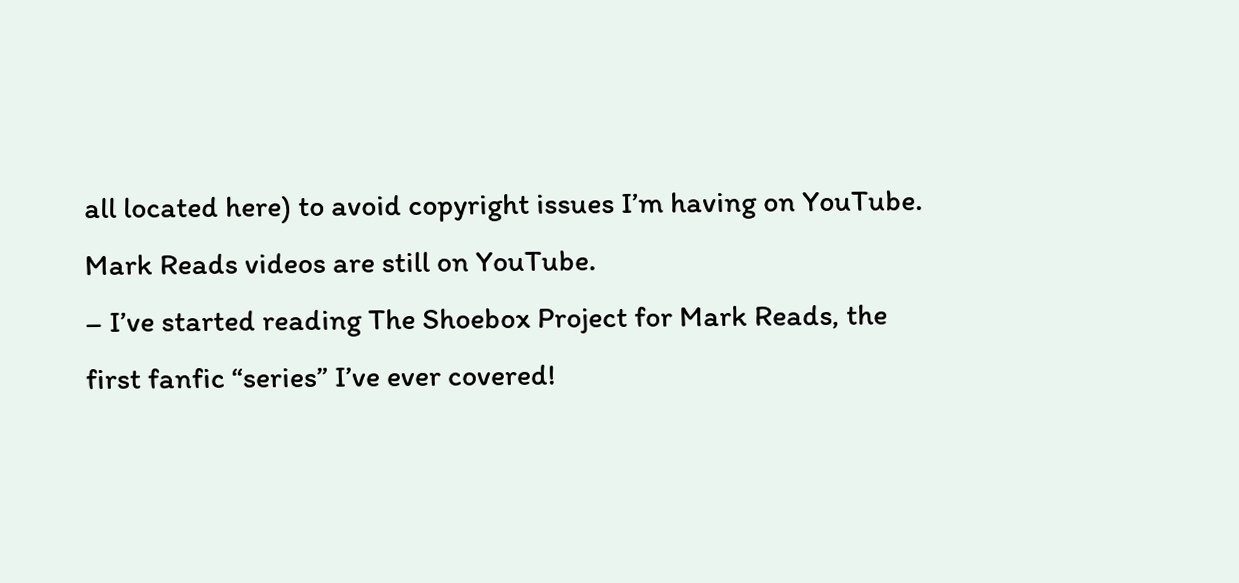all located here) to avoid copyright issues I’m having on YouTube. Mark Reads videos are still on YouTube.
– I’ve started reading The Shoebox Project for Mark Reads, the first fanfic “series” I’ve ever covered!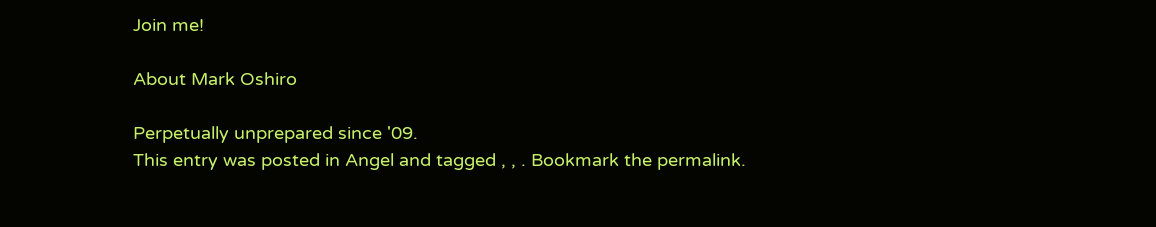Join me!

About Mark Oshiro

Perpetually unprepared since '09.
This entry was posted in Angel and tagged , , . Bookmark the permalink.